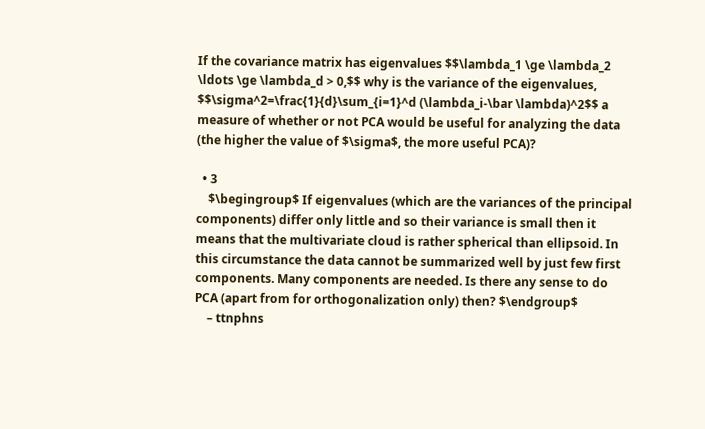If the covariance matrix has eigenvalues $$\lambda_1 \ge \lambda_2 \ldots \ge \lambda_d > 0,$$ why is the variance of the eigenvalues, $$\sigma^2=\frac{1}{d}\sum_{i=1}^d (\lambda_i-\bar \lambda)^2$$ a measure of whether or not PCA would be useful for analyzing the data (the higher the value of $\sigma$, the more useful PCA)?

  • 3
    $\begingroup$ If eigenvalues (which are the variances of the principal components) differ only little and so their variance is small then it means that the multivariate cloud is rather spherical than ellipsoid. In this circumstance the data cannot be summarized well by just few first components. Many components are needed. Is there any sense to do PCA (apart from for orthogonalization only) then? $\endgroup$
    – ttnphns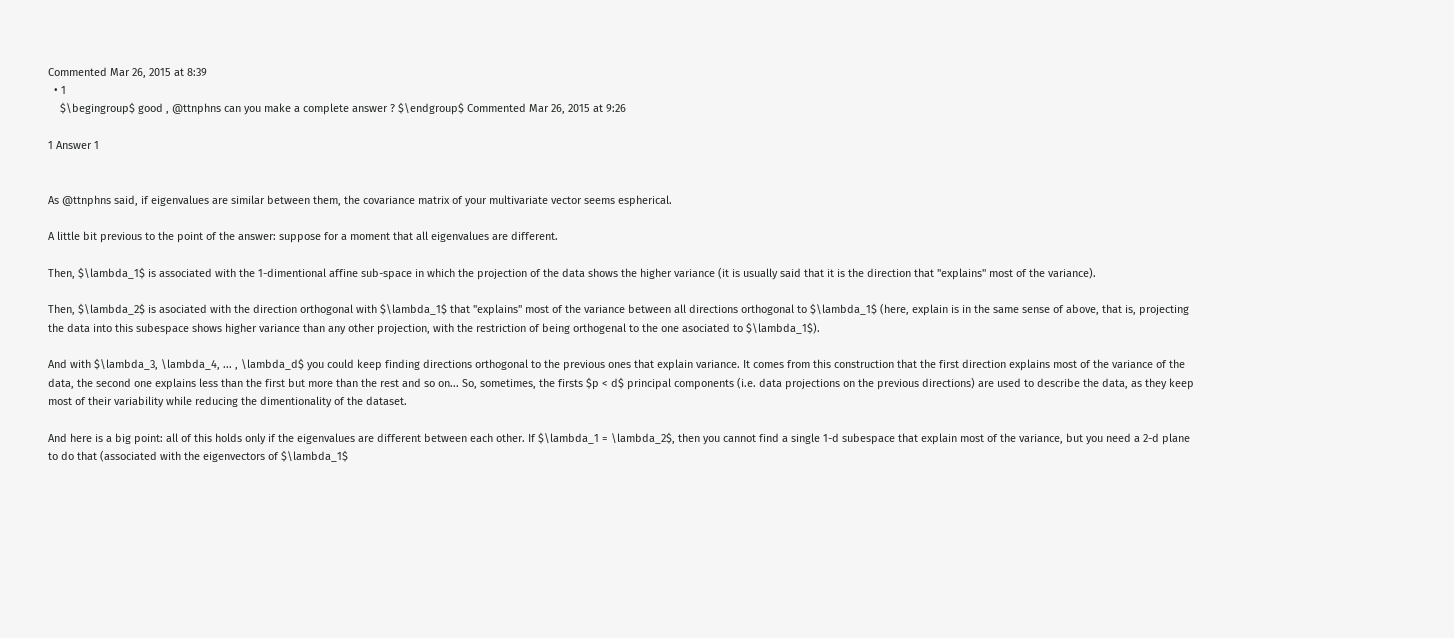Commented Mar 26, 2015 at 8:39
  • 1
    $\begingroup$ good , @ttnphns can you make a complete answer ? $\endgroup$ Commented Mar 26, 2015 at 9:26

1 Answer 1


As @ttnphns said, if eigenvalues are similar between them, the covariance matrix of your multivariate vector seems espherical.

A little bit previous to the point of the answer: suppose for a moment that all eigenvalues are different.

Then, $\lambda_1$ is associated with the 1-dimentional affine sub-space in which the projection of the data shows the higher variance (it is usually said that it is the direction that "explains" most of the variance).

Then, $\lambda_2$ is asociated with the direction orthogonal with $\lambda_1$ that "explains" most of the variance between all directions orthogonal to $\lambda_1$ (here, explain is in the same sense of above, that is, projecting the data into this subespace shows higher variance than any other projection, with the restriction of being orthogenal to the one asociated to $\lambda_1$).

And with $\lambda_3, \lambda_4, ... , \lambda_d$ you could keep finding directions orthogonal to the previous ones that explain variance. It comes from this construction that the first direction explains most of the variance of the data, the second one explains less than the first but more than the rest and so on... So, sometimes, the firsts $p < d$ principal components (i.e. data projections on the previous directions) are used to describe the data, as they keep most of their variability while reducing the dimentionality of the dataset.

And here is a big point: all of this holds only if the eigenvalues are different between each other. If $\lambda_1 = \lambda_2$, then you cannot find a single 1-d subespace that explain most of the variance, but you need a 2-d plane to do that (associated with the eigenvectors of $\lambda_1$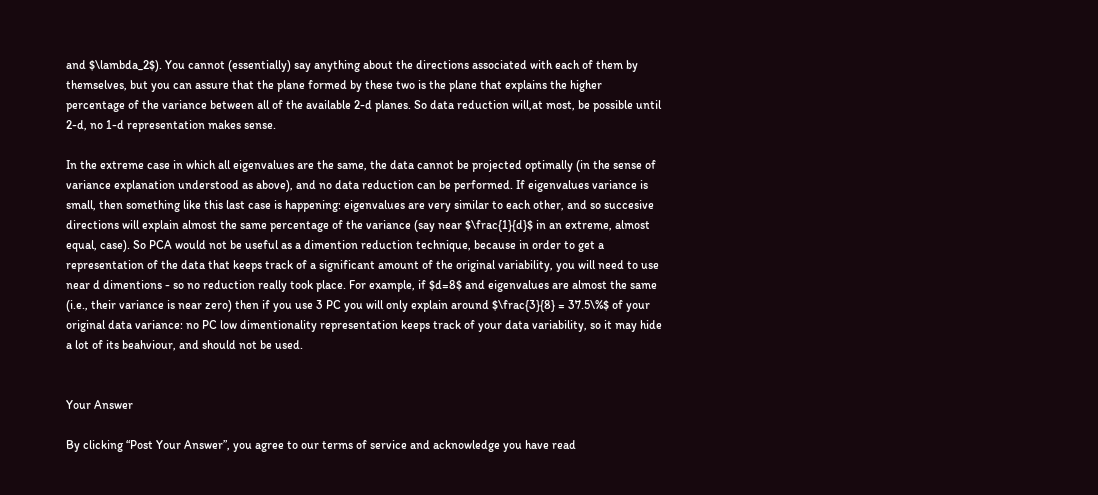and $\lambda_2$). You cannot (essentially) say anything about the directions associated with each of them by themselves, but you can assure that the plane formed by these two is the plane that explains the higher percentage of the variance between all of the available 2-d planes. So data reduction will,at most, be possible until 2-d, no 1-d representation makes sense.

In the extreme case in which all eigenvalues are the same, the data cannot be projected optimally (in the sense of variance explanation understood as above), and no data reduction can be performed. If eigenvalues variance is small, then something like this last case is happening: eigenvalues are very similar to each other, and so succesive directions will explain almost the same percentage of the variance (say near $\frac{1}{d}$ in an extreme, almost equal, case). So PCA would not be useful as a dimention reduction technique, because in order to get a representation of the data that keeps track of a significant amount of the original variability, you will need to use near d dimentions - so no reduction really took place. For example, if $d=8$ and eigenvalues are almost the same (i.e., their variance is near zero) then if you use 3 PC you will only explain around $\frac{3}{8} = 37.5\%$ of your original data variance: no PC low dimentionality representation keeps track of your data variability, so it may hide a lot of its beahviour, and should not be used.


Your Answer

By clicking “Post Your Answer”, you agree to our terms of service and acknowledge you have read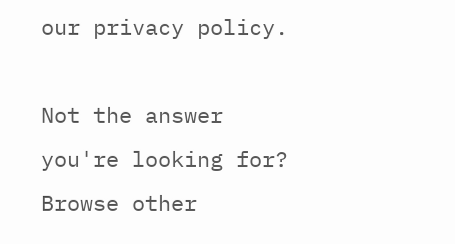our privacy policy.

Not the answer you're looking for? Browse other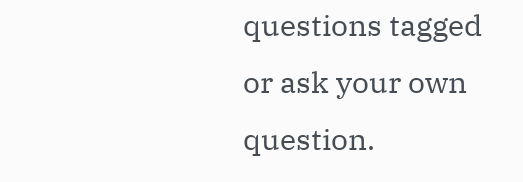questions tagged or ask your own question.